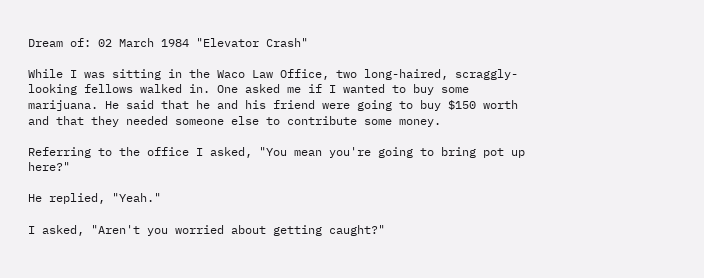Dream of: 02 March 1984 "Elevator Crash"

While I was sitting in the Waco Law Office, two long-haired, scraggly-looking fellows walked in. One asked me if I wanted to buy some marijuana. He said that he and his friend were going to buy $150 worth and that they needed someone else to contribute some money.

Referring to the office I asked, "You mean you're going to bring pot up here?"

He replied, "Yeah."

I asked, "Aren't you worried about getting caught?"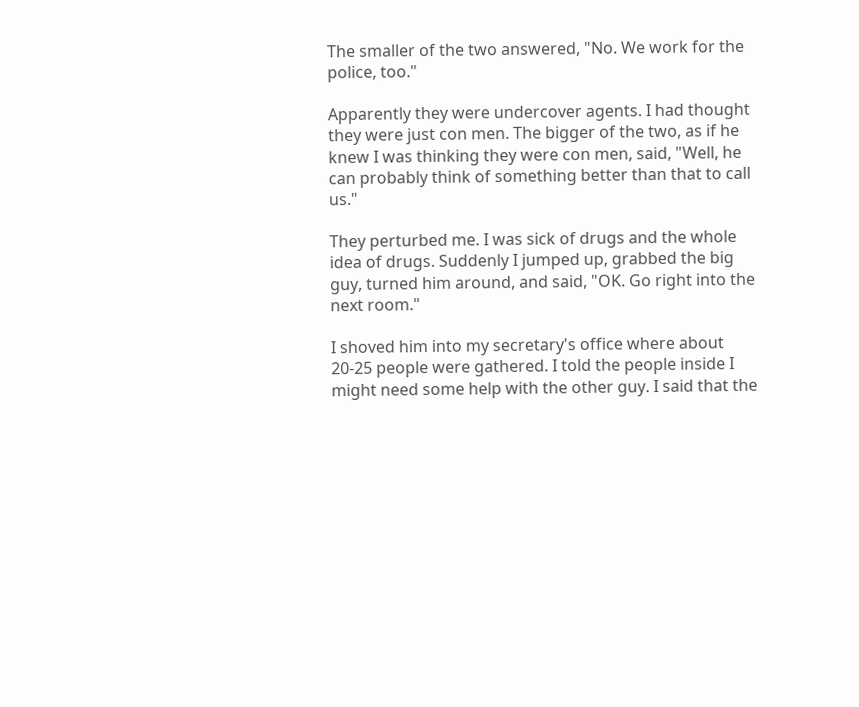The smaller of the two answered, "No. We work for the police, too."

Apparently they were undercover agents. I had thought they were just con men. The bigger of the two, as if he knew I was thinking they were con men, said, "Well, he can probably think of something better than that to call us."

They perturbed me. I was sick of drugs and the whole idea of drugs. Suddenly I jumped up, grabbed the big guy, turned him around, and said, "OK. Go right into the next room."

I shoved him into my secretary's office where about 20-25 people were gathered. I told the people inside I might need some help with the other guy. I said that the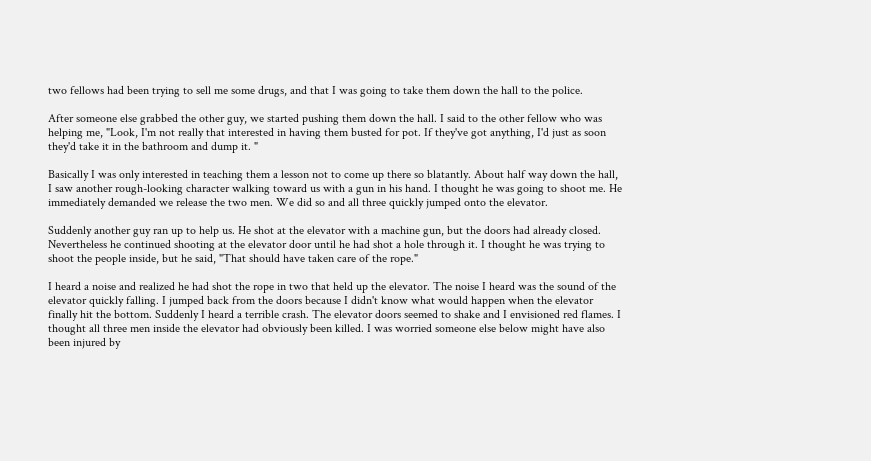two fellows had been trying to sell me some drugs, and that I was going to take them down the hall to the police.

After someone else grabbed the other guy, we started pushing them down the hall. I said to the other fellow who was helping me, "Look, I'm not really that interested in having them busted for pot. If they've got anything, I'd just as soon they'd take it in the bathroom and dump it. "

Basically I was only interested in teaching them a lesson not to come up there so blatantly. About half way down the hall, I saw another rough-looking character walking toward us with a gun in his hand. I thought he was going to shoot me. He immediately demanded we release the two men. We did so and all three quickly jumped onto the elevator.

Suddenly another guy ran up to help us. He shot at the elevator with a machine gun, but the doors had already closed. Nevertheless he continued shooting at the elevator door until he had shot a hole through it. I thought he was trying to shoot the people inside, but he said, "That should have taken care of the rope."

I heard a noise and realized he had shot the rope in two that held up the elevator. The noise I heard was the sound of the elevator quickly falling. I jumped back from the doors because I didn't know what would happen when the elevator finally hit the bottom. Suddenly I heard a terrible crash. The elevator doors seemed to shake and I envisioned red flames. I thought all three men inside the elevator had obviously been killed. I was worried someone else below might have also been injured by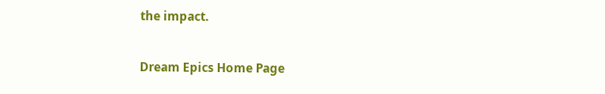the impact.

Dream Epics Home Page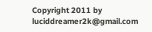Copyright 2011 by luciddreamer2k@gmail.com